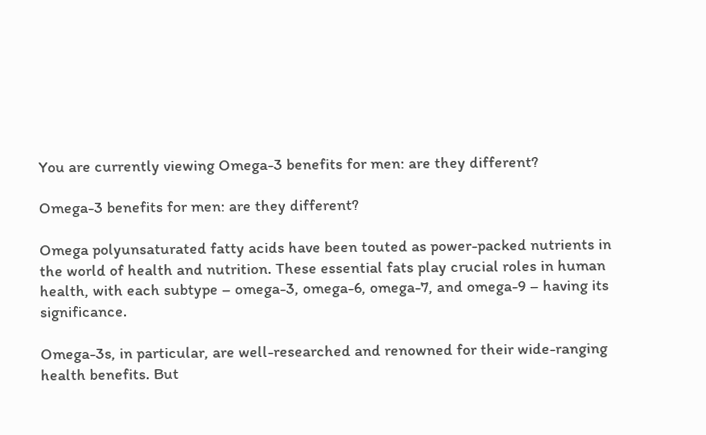You are currently viewing Omega-3 benefits for men: are they different?

Omega-3 benefits for men: are they different?

Omega polyunsaturated fatty acids have been touted as power-packed nutrients in the world of health and nutrition. These essential fats play crucial roles in human health, with each subtype – omega-3, omega-6, omega-7, and omega-9 – having its significance.

Omega-3s, in particular, are well-researched and renowned for their wide-ranging health benefits. But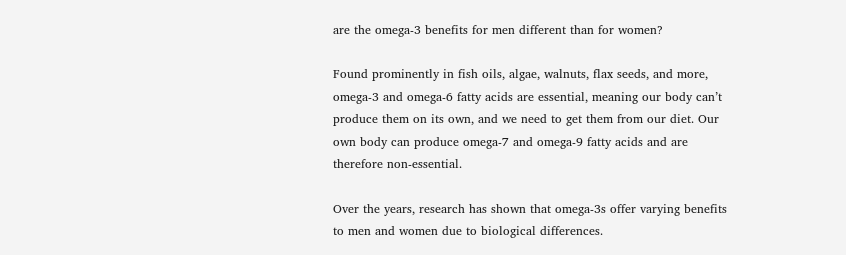are the omega-3 benefits for men different than for women?

Found prominently in fish oils, algae, walnuts, flax seeds, and more, omega-3 and omega-6 fatty acids are essential, meaning our body can’t produce them on its own, and we need to get them from our diet. Our own body can produce omega-7 and omega-9 fatty acids and are therefore non-essential.

Over the years, research has shown that omega-3s offer varying benefits to men and women due to biological differences.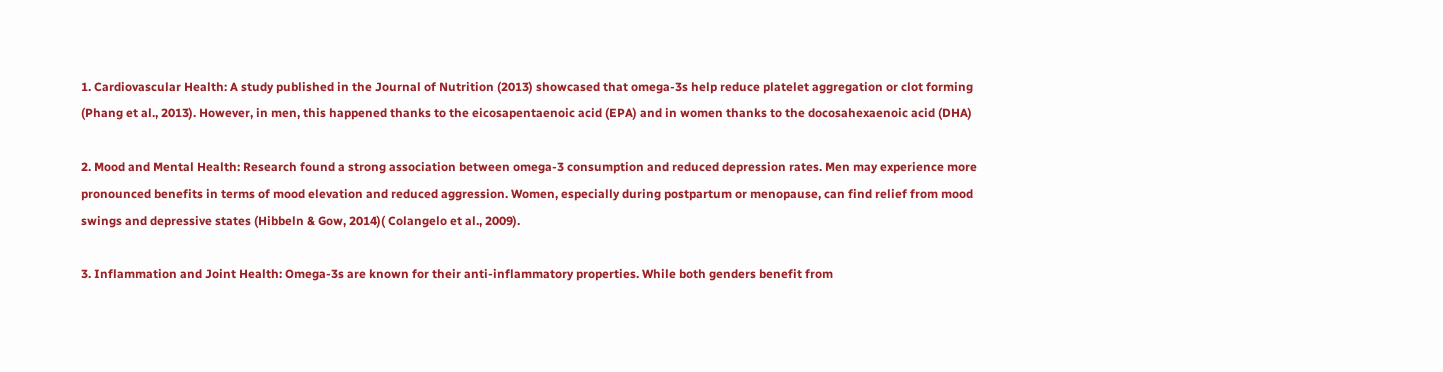1. Cardiovascular Health: A study published in the Journal of Nutrition (2013) showcased that omega-3s help reduce platelet aggregation or clot forming (Phang et al., 2013). However, in men, this happened thanks to the eicosapentaenoic acid (EPA) and in women thanks to the docosahexaenoic acid (DHA)

2. Mood and Mental Health: Research found a strong association between omega-3 consumption and reduced depression rates. Men may experience more pronounced benefits in terms of mood elevation and reduced aggression. Women, especially during postpartum or menopause, can find relief from mood swings and depressive states (Hibbeln & Gow, 2014)( Colangelo et al., 2009).

3. Inflammation and Joint Health: Omega-3s are known for their anti-inflammatory properties. While both genders benefit from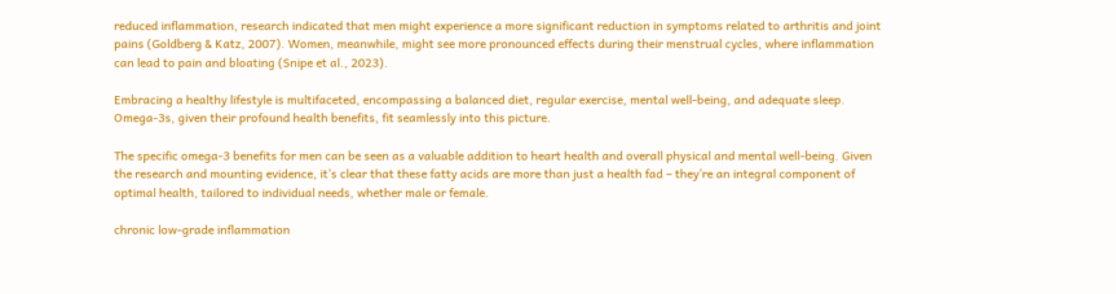reduced inflammation, research indicated that men might experience a more significant reduction in symptoms related to arthritis and joint pains (Goldberg & Katz, 2007). Women, meanwhile, might see more pronounced effects during their menstrual cycles, where inflammation can lead to pain and bloating (Snipe et al., 2023).

Embracing a healthy lifestyle is multifaceted, encompassing a balanced diet, regular exercise, mental well-being, and adequate sleep. Omega-3s, given their profound health benefits, fit seamlessly into this picture.

The specific omega-3 benefits for men can be seen as a valuable addition to heart health and overall physical and mental well-being. Given the research and mounting evidence, it’s clear that these fatty acids are more than just a health fad – they’re an integral component of optimal health, tailored to individual needs, whether male or female.

chronic low-grade inflammation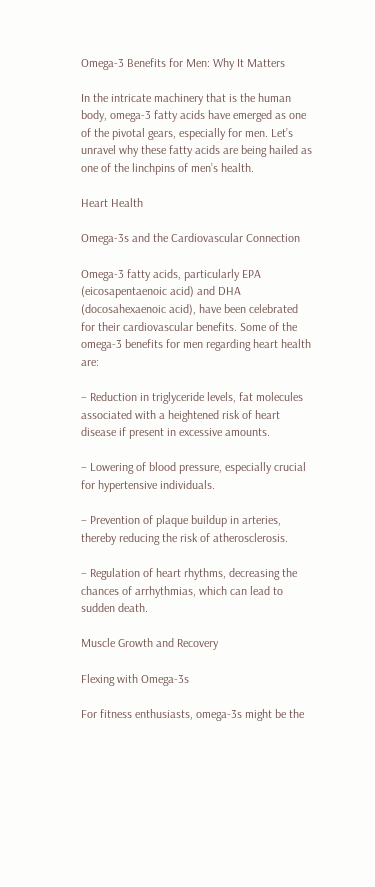Omega-3 Benefits for Men: Why It Matters

In the intricate machinery that is the human body, omega-3 fatty acids have emerged as one of the pivotal gears, especially for men. Let’s unravel why these fatty acids are being hailed as one of the linchpins of men’s health.

Heart Health

Omega-3s and the Cardiovascular Connection

Omega-3 fatty acids, particularly EPA (eicosapentaenoic acid) and DHA (docosahexaenoic acid), have been celebrated for their cardiovascular benefits. Some of the omega-3 benefits for men regarding heart health are:

– Reduction in triglyceride levels, fat molecules associated with a heightened risk of heart disease if present in excessive amounts.

– Lowering of blood pressure, especially crucial for hypertensive individuals.

– Prevention of plaque buildup in arteries, thereby reducing the risk of atherosclerosis.

– Regulation of heart rhythms, decreasing the chances of arrhythmias, which can lead to sudden death.

Muscle Growth and Recovery

Flexing with Omega-3s

For fitness enthusiasts, omega-3s might be the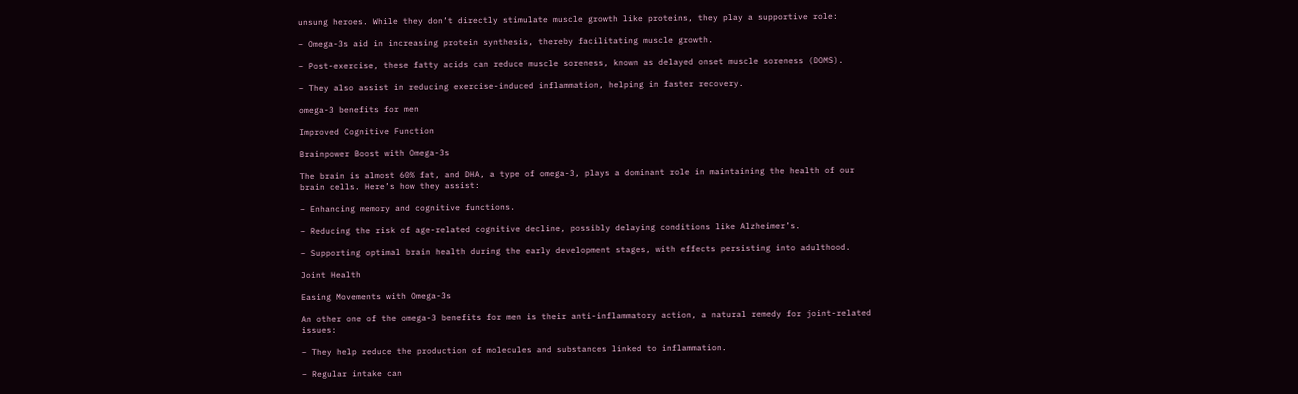unsung heroes. While they don’t directly stimulate muscle growth like proteins, they play a supportive role:

– Omega-3s aid in increasing protein synthesis, thereby facilitating muscle growth.

– Post-exercise, these fatty acids can reduce muscle soreness, known as delayed onset muscle soreness (DOMS).

– They also assist in reducing exercise-induced inflammation, helping in faster recovery.

omega-3 benefits for men

Improved Cognitive Function

Brainpower Boost with Omega-3s

The brain is almost 60% fat, and DHA, a type of omega-3, plays a dominant role in maintaining the health of our brain cells. Here’s how they assist:

– Enhancing memory and cognitive functions.

– Reducing the risk of age-related cognitive decline, possibly delaying conditions like Alzheimer’s.

– Supporting optimal brain health during the early development stages, with effects persisting into adulthood.

Joint Health

Easing Movements with Omega-3s

An other one of the omega-3 benefits for men is their anti-inflammatory action, a natural remedy for joint-related issues:

– They help reduce the production of molecules and substances linked to inflammation.

– Regular intake can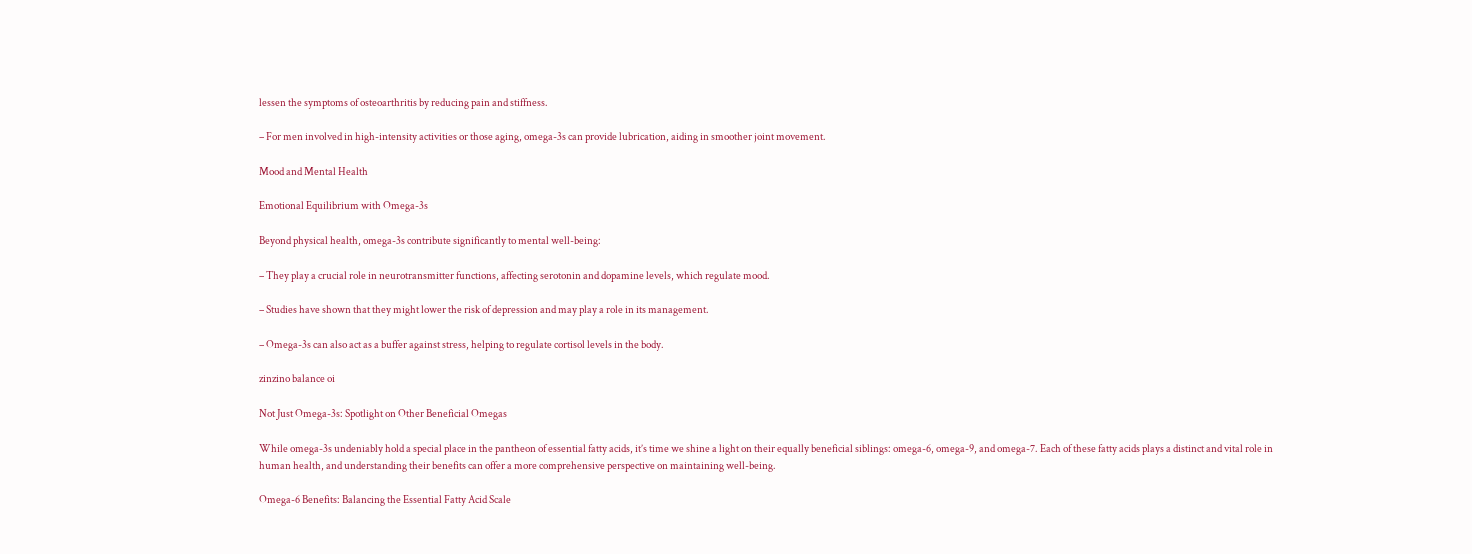lessen the symptoms of osteoarthritis by reducing pain and stiffness.

– For men involved in high-intensity activities or those aging, omega-3s can provide lubrication, aiding in smoother joint movement.

Mood and Mental Health

Emotional Equilibrium with Omega-3s

Beyond physical health, omega-3s contribute significantly to mental well-being:

– They play a crucial role in neurotransmitter functions, affecting serotonin and dopamine levels, which regulate mood.

– Studies have shown that they might lower the risk of depression and may play a role in its management.

– Omega-3s can also act as a buffer against stress, helping to regulate cortisol levels in the body.

zinzino balance oi

Not Just Omega-3s: Spotlight on Other Beneficial Omegas

While omega-3s undeniably hold a special place in the pantheon of essential fatty acids, it’s time we shine a light on their equally beneficial siblings: omega-6, omega-9, and omega-7. Each of these fatty acids plays a distinct and vital role in human health, and understanding their benefits can offer a more comprehensive perspective on maintaining well-being.

Omega-6 Benefits: Balancing the Essential Fatty Acid Scale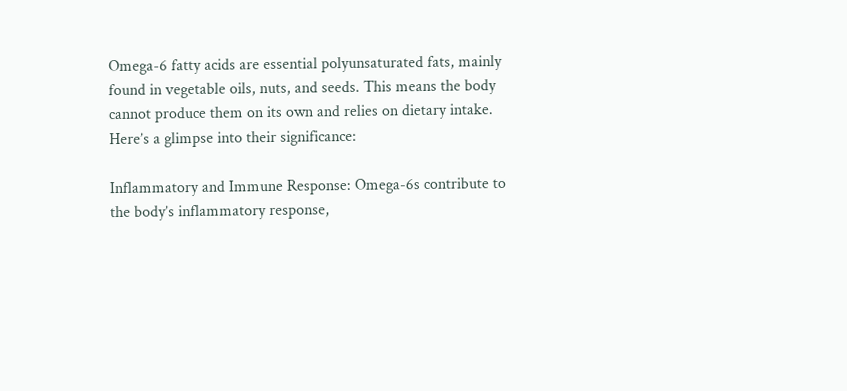Omega-6 fatty acids are essential polyunsaturated fats, mainly found in vegetable oils, nuts, and seeds. This means the body cannot produce them on its own and relies on dietary intake. Here’s a glimpse into their significance:

Inflammatory and Immune Response: Omega-6s contribute to the body’s inflammatory response,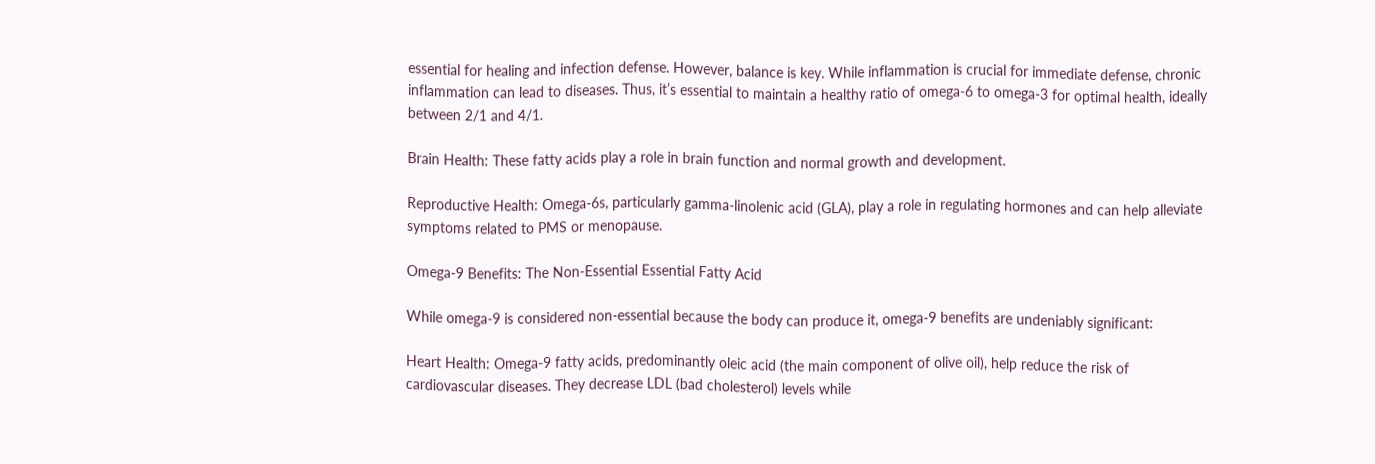essential for healing and infection defense. However, balance is key. While inflammation is crucial for immediate defense, chronic inflammation can lead to diseases. Thus, it’s essential to maintain a healthy ratio of omega-6 to omega-3 for optimal health, ideally between 2/1 and 4/1.

Brain Health: These fatty acids play a role in brain function and normal growth and development.

Reproductive Health: Omega-6s, particularly gamma-linolenic acid (GLA), play a role in regulating hormones and can help alleviate symptoms related to PMS or menopause.

Omega-9 Benefits: The Non-Essential Essential Fatty Acid

While omega-9 is considered non-essential because the body can produce it, omega-9 benefits are undeniably significant:

Heart Health: Omega-9 fatty acids, predominantly oleic acid (the main component of olive oil), help reduce the risk of cardiovascular diseases. They decrease LDL (bad cholesterol) levels while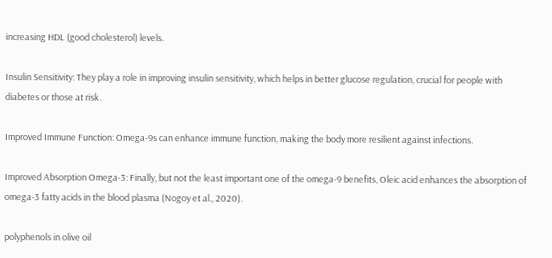increasing HDL (good cholesterol) levels.

Insulin Sensitivity: They play a role in improving insulin sensitivity, which helps in better glucose regulation, crucial for people with diabetes or those at risk.

Improved Immune Function: Omega-9s can enhance immune function, making the body more resilient against infections.

Improved Absorption Omega-3: Finally, but not the least important one of the omega-9 benefits, Oleic acid enhances the absorption of omega-3 fatty acids in the blood plasma (Nogoy et al., 2020).

polyphenols in olive oil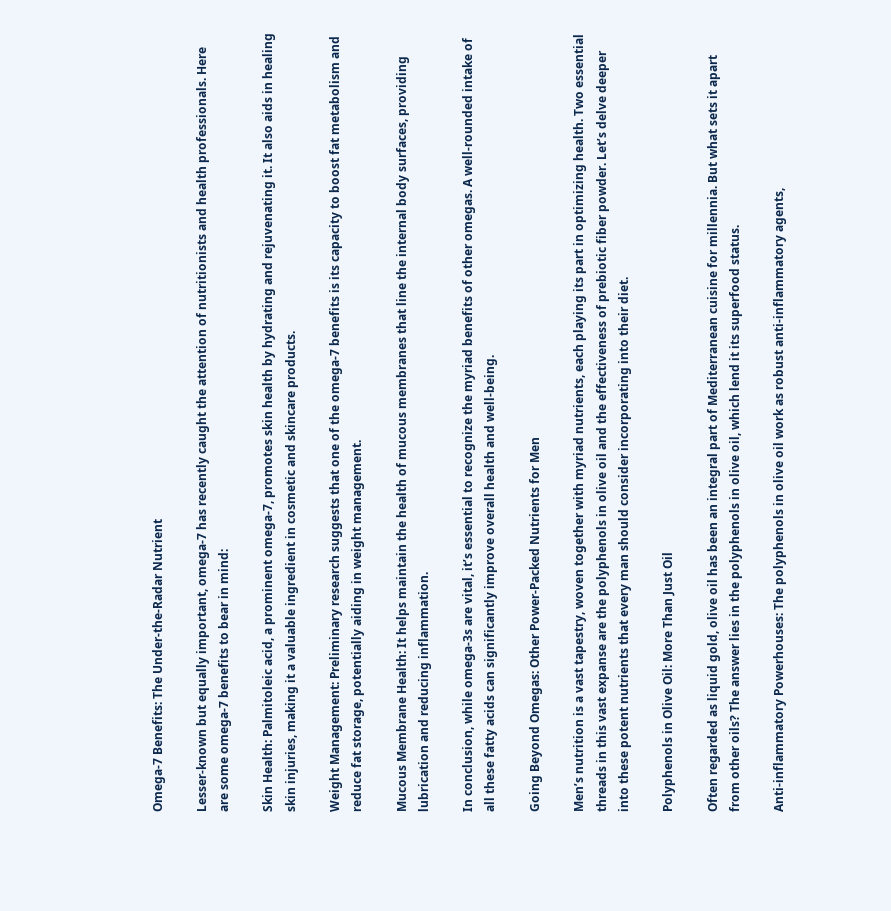Omega-7 Benefits: The Under-the-Radar Nutrient

Lesser-known but equally important, omega-7 has recently caught the attention of nutritionists and health professionals. Here are some omega-7 benefits to bear in mind:

Skin Health: Palmitoleic acid, a prominent omega-7, promotes skin health by hydrating and rejuvenating it. It also aids in healing skin injuries, making it a valuable ingredient in cosmetic and skincare products.

Weight Management: Preliminary research suggests that one of the omega-7 benefits is its capacity to boost fat metabolism and reduce fat storage, potentially aiding in weight management.

Mucous Membrane Health: It helps maintain the health of mucous membranes that line the internal body surfaces, providing lubrication and reducing inflammation.

In conclusion, while omega-3s are vital, it’s essential to recognize the myriad benefits of other omegas. A well-rounded intake of all these fatty acids can significantly improve overall health and well-being.

Going Beyond Omegas: Other Power-Packed Nutrients for Men

Men’s nutrition is a vast tapestry, woven together with myriad nutrients, each playing its part in optimizing health. Two essential threads in this vast expanse are the polyphenols in olive oil and the effectiveness of prebiotic fiber powder. Let’s delve deeper into these potent nutrients that every man should consider incorporating into their diet.

Polyphenols in Olive Oil: More Than Just Oil

Often regarded as liquid gold, olive oil has been an integral part of Mediterranean cuisine for millennia. But what sets it apart from other oils? The answer lies in the polyphenols in olive oil, which lend it its superfood status.

Anti-inflammatory Powerhouses: The polyphenols in olive oil work as robust anti-inflammatory agents,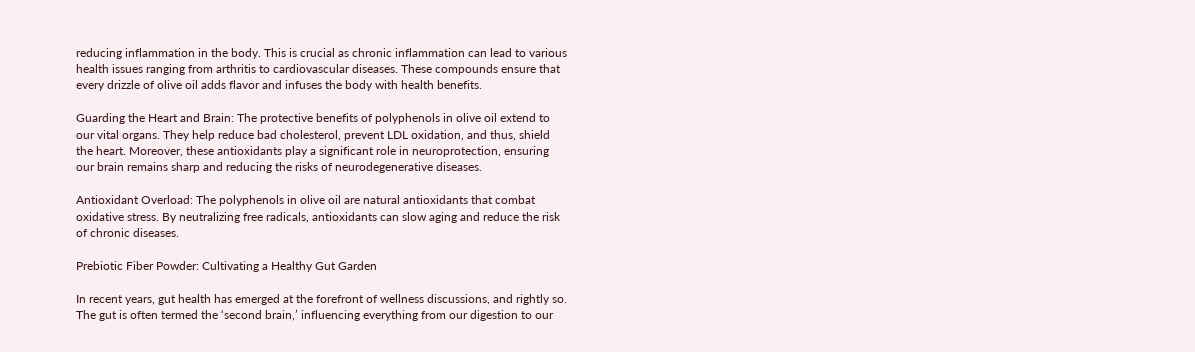reducing inflammation in the body. This is crucial as chronic inflammation can lead to various health issues ranging from arthritis to cardiovascular diseases. These compounds ensure that every drizzle of olive oil adds flavor and infuses the body with health benefits.

Guarding the Heart and Brain: The protective benefits of polyphenols in olive oil extend to our vital organs. They help reduce bad cholesterol, prevent LDL oxidation, and thus, shield the heart. Moreover, these antioxidants play a significant role in neuroprotection, ensuring our brain remains sharp and reducing the risks of neurodegenerative diseases.

Antioxidant Overload: The polyphenols in olive oil are natural antioxidants that combat oxidative stress. By neutralizing free radicals, antioxidants can slow aging and reduce the risk of chronic diseases.

Prebiotic Fiber Powder: Cultivating a Healthy Gut Garden

In recent years, gut health has emerged at the forefront of wellness discussions, and rightly so. The gut is often termed the ‘second brain,’ influencing everything from our digestion to our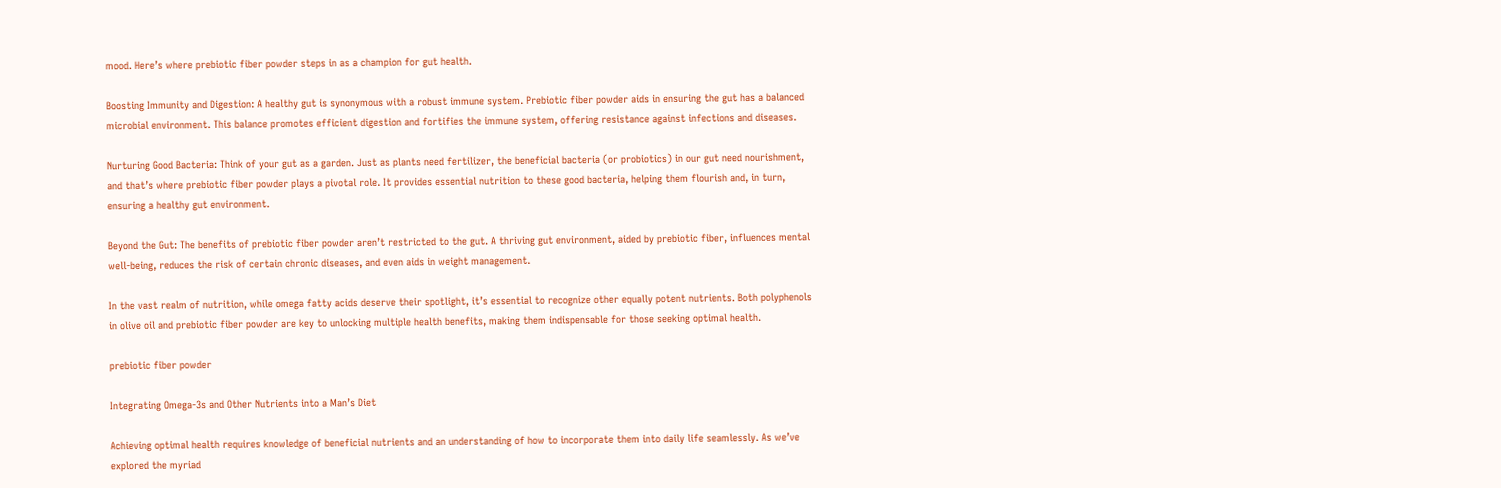mood. Here’s where prebiotic fiber powder steps in as a champion for gut health.

Boosting Immunity and Digestion: A healthy gut is synonymous with a robust immune system. Prebiotic fiber powder aids in ensuring the gut has a balanced microbial environment. This balance promotes efficient digestion and fortifies the immune system, offering resistance against infections and diseases.

Nurturing Good Bacteria: Think of your gut as a garden. Just as plants need fertilizer, the beneficial bacteria (or probiotics) in our gut need nourishment, and that’s where prebiotic fiber powder plays a pivotal role. It provides essential nutrition to these good bacteria, helping them flourish and, in turn, ensuring a healthy gut environment.

Beyond the Gut: The benefits of prebiotic fiber powder aren’t restricted to the gut. A thriving gut environment, aided by prebiotic fiber, influences mental well-being, reduces the risk of certain chronic diseases, and even aids in weight management.

In the vast realm of nutrition, while omega fatty acids deserve their spotlight, it’s essential to recognize other equally potent nutrients. Both polyphenols in olive oil and prebiotic fiber powder are key to unlocking multiple health benefits, making them indispensable for those seeking optimal health.

prebiotic fiber powder

Integrating Omega-3s and Other Nutrients into a Man’s Diet

Achieving optimal health requires knowledge of beneficial nutrients and an understanding of how to incorporate them into daily life seamlessly. As we’ve explored the myriad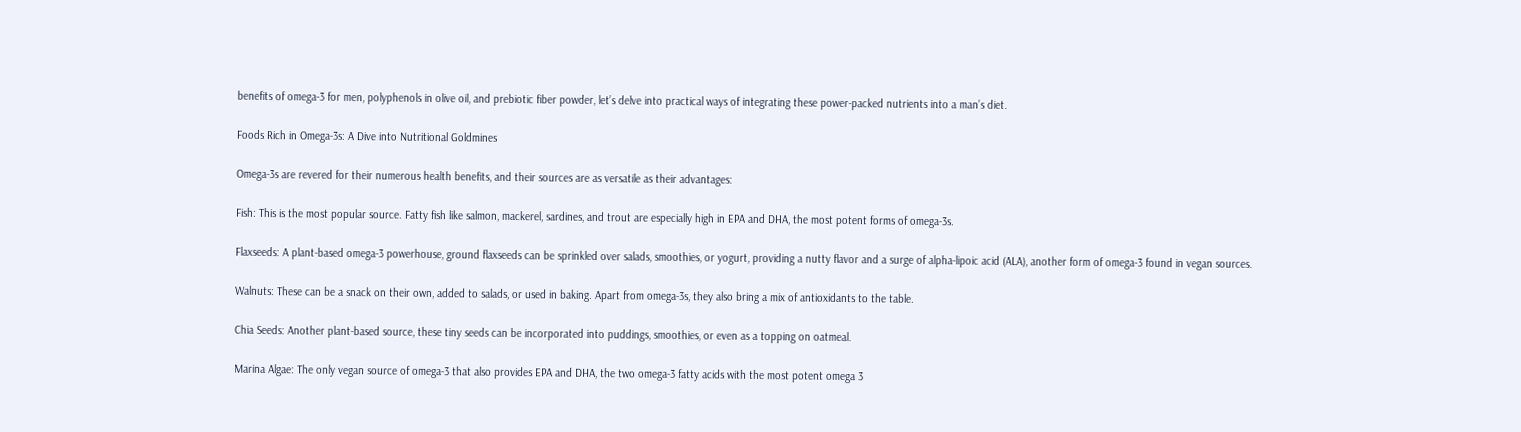benefits of omega-3 for men, polyphenols in olive oil, and prebiotic fiber powder, let’s delve into practical ways of integrating these power-packed nutrients into a man’s diet.

Foods Rich in Omega-3s: A Dive into Nutritional Goldmines

Omega-3s are revered for their numerous health benefits, and their sources are as versatile as their advantages:

Fish: This is the most popular source. Fatty fish like salmon, mackerel, sardines, and trout are especially high in EPA and DHA, the most potent forms of omega-3s.

Flaxseeds: A plant-based omega-3 powerhouse, ground flaxseeds can be sprinkled over salads, smoothies, or yogurt, providing a nutty flavor and a surge of alpha-lipoic acid (ALA), another form of omega-3 found in vegan sources.

Walnuts: These can be a snack on their own, added to salads, or used in baking. Apart from omega-3s, they also bring a mix of antioxidants to the table.

Chia Seeds: Another plant-based source, these tiny seeds can be incorporated into puddings, smoothies, or even as a topping on oatmeal.

Marina Algae: The only vegan source of omega-3 that also provides EPA and DHA, the two omega-3 fatty acids with the most potent omega 3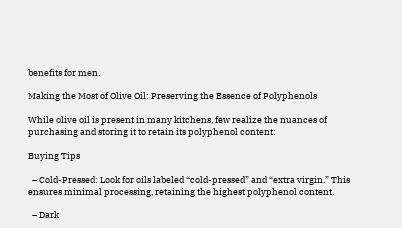benefits for men.

Making the Most of Olive Oil: Preserving the Essence of Polyphenols

While olive oil is present in many kitchens, few realize the nuances of purchasing and storing it to retain its polyphenol content:

Buying Tips

  – Cold-Pressed: Look for oils labeled “cold-pressed” and “extra virgin.” This ensures minimal processing, retaining the highest polyphenol content.

  – Dark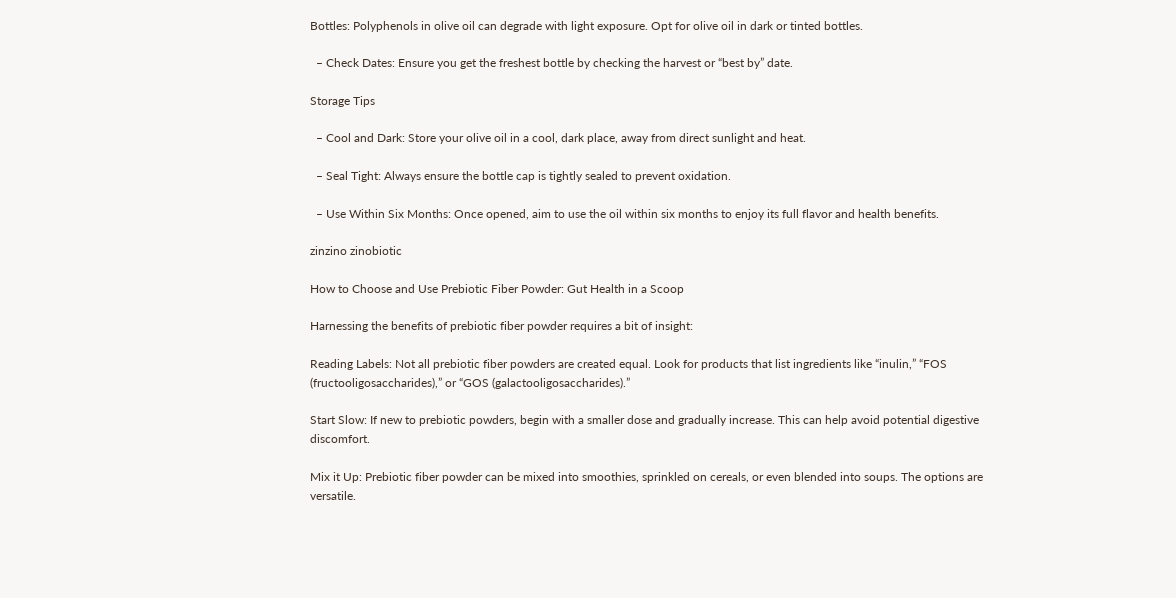Bottles: Polyphenols in olive oil can degrade with light exposure. Opt for olive oil in dark or tinted bottles.

  – Check Dates: Ensure you get the freshest bottle by checking the harvest or “best by” date.

Storage Tips

  – Cool and Dark: Store your olive oil in a cool, dark place, away from direct sunlight and heat.

  – Seal Tight: Always ensure the bottle cap is tightly sealed to prevent oxidation.

  – Use Within Six Months: Once opened, aim to use the oil within six months to enjoy its full flavor and health benefits.

zinzino zinobiotic

How to Choose and Use Prebiotic Fiber Powder: Gut Health in a Scoop

Harnessing the benefits of prebiotic fiber powder requires a bit of insight:

Reading Labels: Not all prebiotic fiber powders are created equal. Look for products that list ingredients like “inulin,” “FOS (fructooligosaccharides),” or “GOS (galactooligosaccharides).”

Start Slow: If new to prebiotic powders, begin with a smaller dose and gradually increase. This can help avoid potential digestive discomfort.

Mix it Up: Prebiotic fiber powder can be mixed into smoothies, sprinkled on cereals, or even blended into soups. The options are versatile.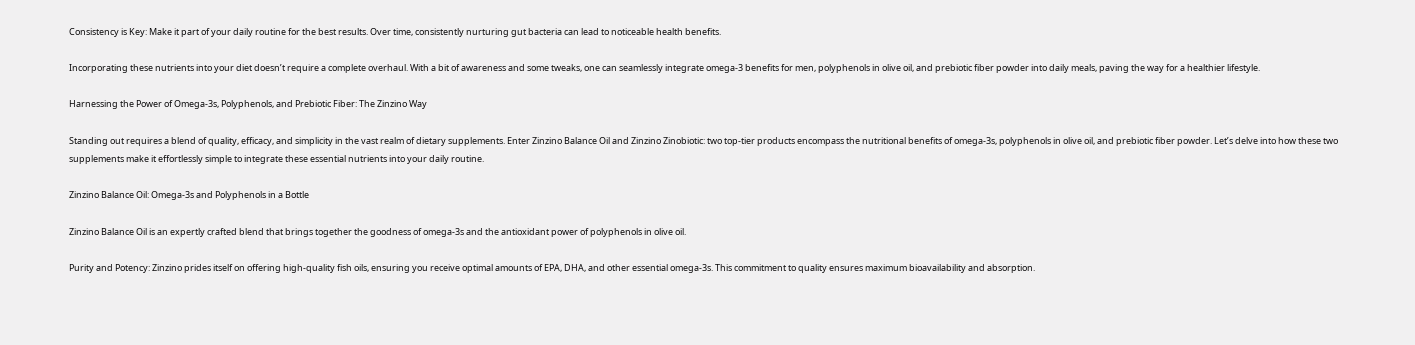Consistency is Key: Make it part of your daily routine for the best results. Over time, consistently nurturing gut bacteria can lead to noticeable health benefits.

Incorporating these nutrients into your diet doesn’t require a complete overhaul. With a bit of awareness and some tweaks, one can seamlessly integrate omega-3 benefits for men, polyphenols in olive oil, and prebiotic fiber powder into daily meals, paving the way for a healthier lifestyle.

Harnessing the Power of Omega-3s, Polyphenols, and Prebiotic Fiber: The Zinzino Way

Standing out requires a blend of quality, efficacy, and simplicity in the vast realm of dietary supplements. Enter Zinzino Balance Oil and Zinzino Zinobiotic: two top-tier products encompass the nutritional benefits of omega-3s, polyphenols in olive oil, and prebiotic fiber powder. Let’s delve into how these two supplements make it effortlessly simple to integrate these essential nutrients into your daily routine.

Zinzino Balance Oil: Omega-3s and Polyphenols in a Bottle

Zinzino Balance Oil is an expertly crafted blend that brings together the goodness of omega-3s and the antioxidant power of polyphenols in olive oil.

Purity and Potency: Zinzino prides itself on offering high-quality fish oils, ensuring you receive optimal amounts of EPA, DHA, and other essential omega-3s. This commitment to quality ensures maximum bioavailability and absorption.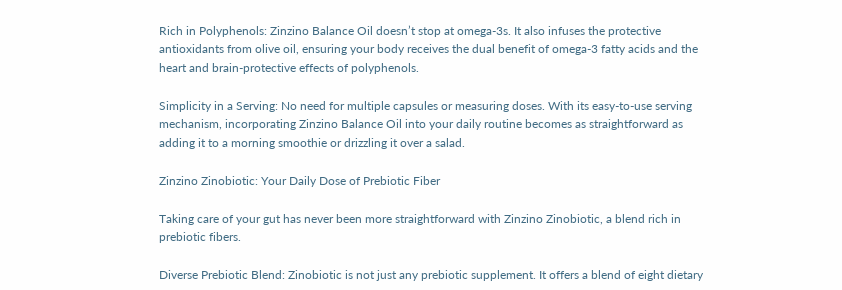Rich in Polyphenols: Zinzino Balance Oil doesn’t stop at omega-3s. It also infuses the protective antioxidants from olive oil, ensuring your body receives the dual benefit of omega-3 fatty acids and the heart and brain-protective effects of polyphenols.

Simplicity in a Serving: No need for multiple capsules or measuring doses. With its easy-to-use serving mechanism, incorporating Zinzino Balance Oil into your daily routine becomes as straightforward as adding it to a morning smoothie or drizzling it over a salad.

Zinzino Zinobiotic: Your Daily Dose of Prebiotic Fiber

Taking care of your gut has never been more straightforward with Zinzino Zinobiotic, a blend rich in prebiotic fibers.

Diverse Prebiotic Blend: Zinobiotic is not just any prebiotic supplement. It offers a blend of eight dietary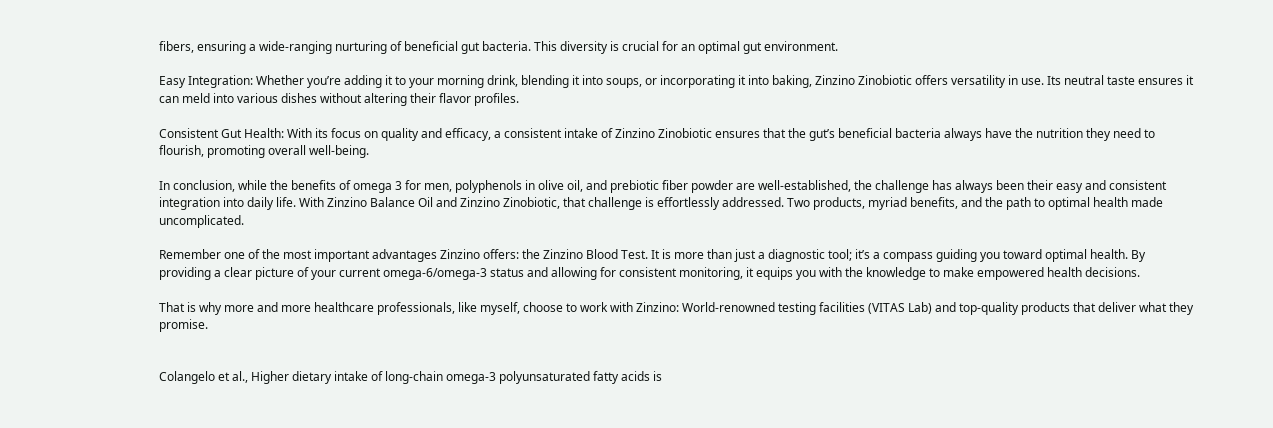fibers, ensuring a wide-ranging nurturing of beneficial gut bacteria. This diversity is crucial for an optimal gut environment.

Easy Integration: Whether you’re adding it to your morning drink, blending it into soups, or incorporating it into baking, Zinzino Zinobiotic offers versatility in use. Its neutral taste ensures it can meld into various dishes without altering their flavor profiles.

Consistent Gut Health: With its focus on quality and efficacy, a consistent intake of Zinzino Zinobiotic ensures that the gut’s beneficial bacteria always have the nutrition they need to flourish, promoting overall well-being.

In conclusion, while the benefits of omega 3 for men, polyphenols in olive oil, and prebiotic fiber powder are well-established, the challenge has always been their easy and consistent integration into daily life. With Zinzino Balance Oil and Zinzino Zinobiotic, that challenge is effortlessly addressed. Two products, myriad benefits, and the path to optimal health made uncomplicated.

Remember one of the most important advantages Zinzino offers: the Zinzino Blood Test. It is more than just a diagnostic tool; it’s a compass guiding you toward optimal health. By providing a clear picture of your current omega-6/omega-3 status and allowing for consistent monitoring, it equips you with the knowledge to make empowered health decisions.

That is why more and more healthcare professionals, like myself, choose to work with Zinzino: World-renowned testing facilities (VITAS Lab) and top-quality products that deliver what they promise.


Colangelo et al., Higher dietary intake of long-chain omega-3 polyunsaturated fatty acids is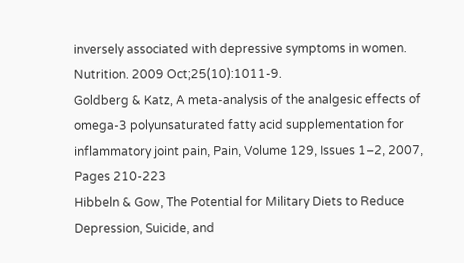inversely associated with depressive symptoms in women. Nutrition. 2009 Oct;25(10):1011-9.
Goldberg & Katz, A meta-analysis of the analgesic effects of omega-3 polyunsaturated fatty acid supplementation for inflammatory joint pain, Pain, Volume 129, Issues 1–2, 2007, Pages 210-223
Hibbeln & Gow, The Potential for Military Diets to Reduce Depression, Suicide, and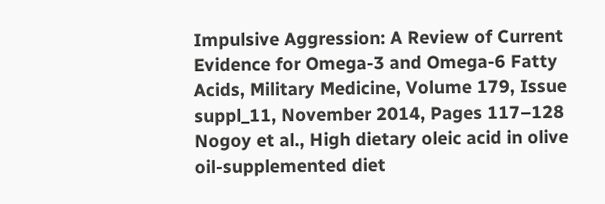Impulsive Aggression: A Review of Current Evidence for Omega-3 and Omega-6 Fatty Acids, Military Medicine, Volume 179, Issue suppl_11, November 2014, Pages 117–128
Nogoy et al., High dietary oleic acid in olive oil-supplemented diet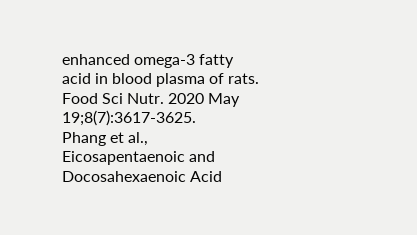enhanced omega-3 fatty acid in blood plasma of rats. Food Sci Nutr. 2020 May 19;8(7):3617-3625.
Phang et al., Eicosapentaenoic and Docosahexaenoic Acid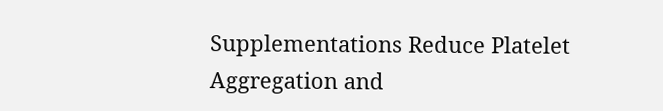Supplementations Reduce Platelet Aggregation and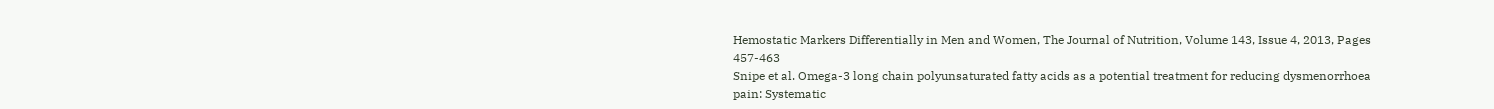Hemostatic Markers Differentially in Men and Women, The Journal of Nutrition, Volume 143, Issue 4, 2013, Pages 457-463
Snipe et al. Omega-3 long chain polyunsaturated fatty acids as a potential treatment for reducing dysmenorrhoea pain: Systematic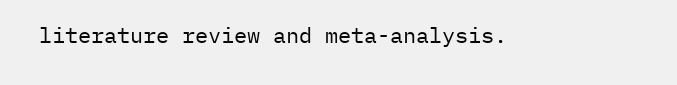literature review and meta-analysis.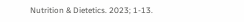Nutrition & Dietetics. 2023; 1-13.